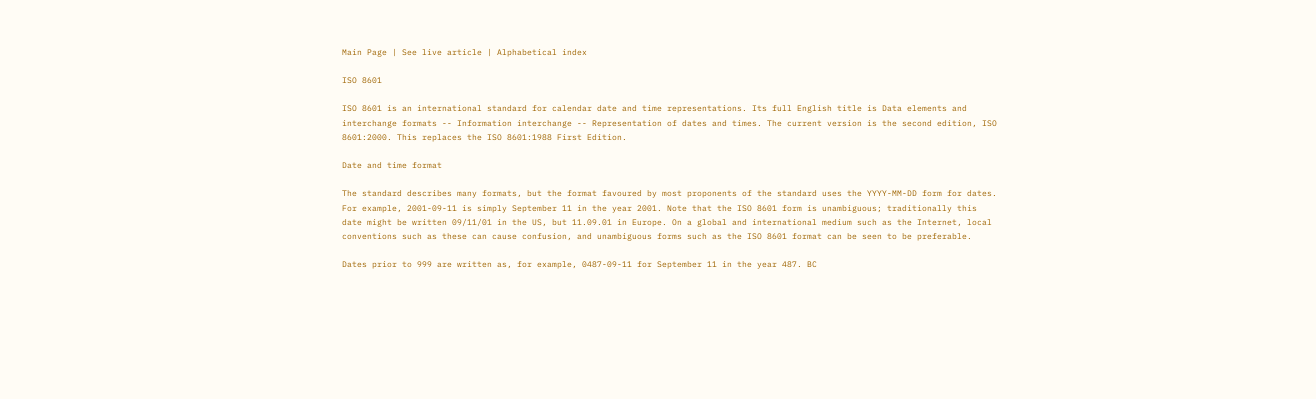Main Page | See live article | Alphabetical index

ISO 8601

ISO 8601 is an international standard for calendar date and time representations. Its full English title is Data elements and interchange formats -- Information interchange -- Representation of dates and times. The current version is the second edition, ISO 8601:2000. This replaces the ISO 8601:1988 First Edition.

Date and time format

The standard describes many formats, but the format favoured by most proponents of the standard uses the YYYY-MM-DD form for dates. For example, 2001-09-11 is simply September 11 in the year 2001. Note that the ISO 8601 form is unambiguous; traditionally this date might be written 09/11/01 in the US, but 11.09.01 in Europe. On a global and international medium such as the Internet, local conventions such as these can cause confusion, and unambiguous forms such as the ISO 8601 format can be seen to be preferable.

Dates prior to 999 are written as, for example, 0487-09-11 for September 11 in the year 487. BC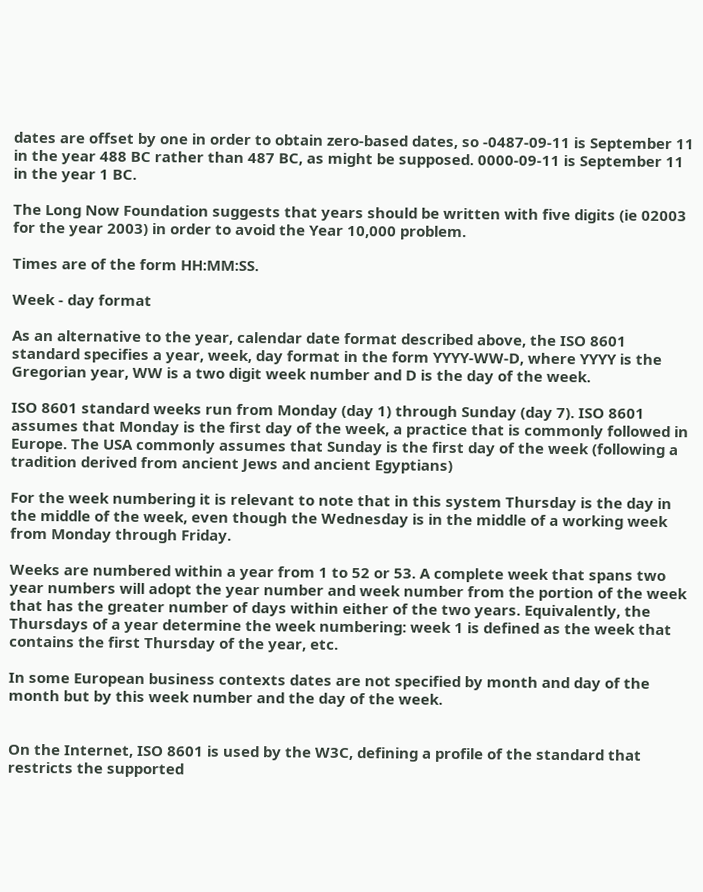dates are offset by one in order to obtain zero-based dates, so -0487-09-11 is September 11 in the year 488 BC rather than 487 BC, as might be supposed. 0000-09-11 is September 11 in the year 1 BC.

The Long Now Foundation suggests that years should be written with five digits (ie 02003 for the year 2003) in order to avoid the Year 10,000 problem.

Times are of the form HH:MM:SS.

Week - day format

As an alternative to the year, calendar date format described above, the ISO 8601 standard specifies a year, week, day format in the form YYYY-WW-D, where YYYY is the Gregorian year, WW is a two digit week number and D is the day of the week.

ISO 8601 standard weeks run from Monday (day 1) through Sunday (day 7). ISO 8601 assumes that Monday is the first day of the week, a practice that is commonly followed in Europe. The USA commonly assumes that Sunday is the first day of the week (following a tradition derived from ancient Jews and ancient Egyptians)

For the week numbering it is relevant to note that in this system Thursday is the day in the middle of the week, even though the Wednesday is in the middle of a working week from Monday through Friday.

Weeks are numbered within a year from 1 to 52 or 53. A complete week that spans two year numbers will adopt the year number and week number from the portion of the week that has the greater number of days within either of the two years. Equivalently, the Thursdays of a year determine the week numbering: week 1 is defined as the week that contains the first Thursday of the year, etc.

In some European business contexts dates are not specified by month and day of the month but by this week number and the day of the week.


On the Internet, ISO 8601 is used by the W3C, defining a profile of the standard that restricts the supported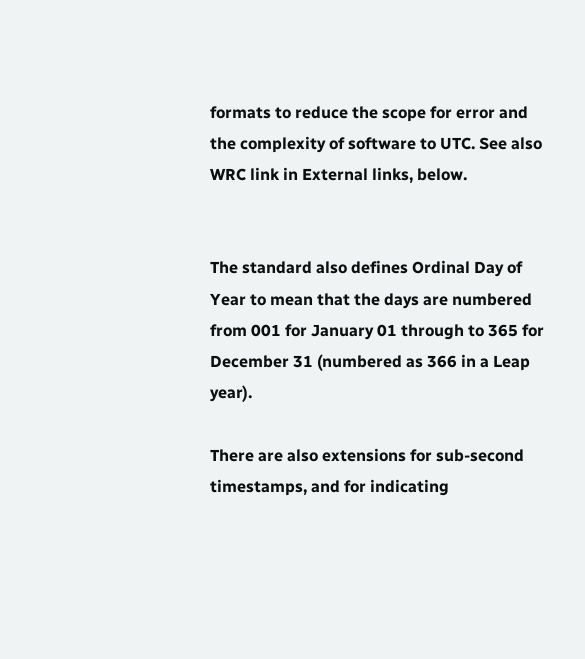formats to reduce the scope for error and the complexity of software to UTC. See also WRC link in External links, below.


The standard also defines Ordinal Day of Year to mean that the days are numbered from 001 for January 01 through to 365 for December 31 (numbered as 366 in a Leap year).

There are also extensions for sub-second timestamps, and for indicating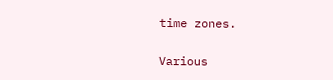time zones.

Various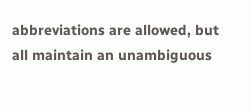abbreviations are allowed, but all maintain an unambiguous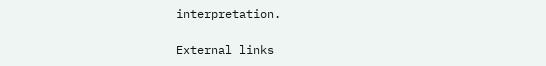interpretation.

External links